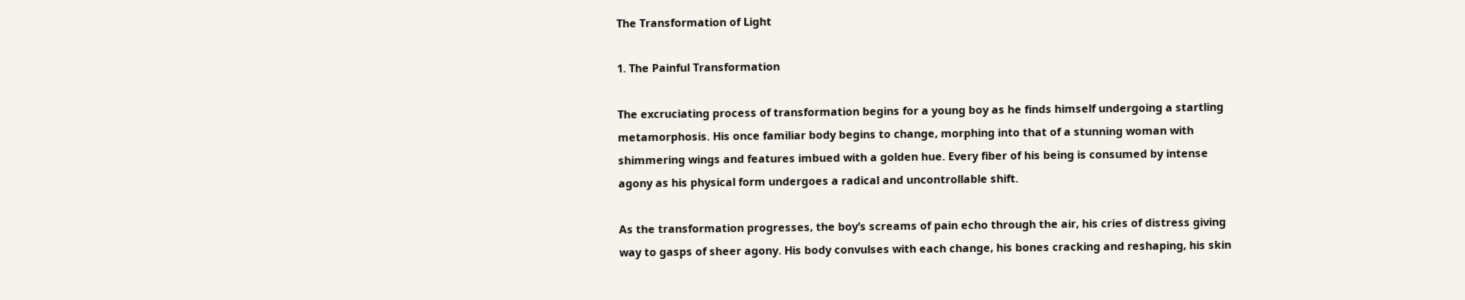The Transformation of Light

1. The Painful Transformation

The excruciating process of transformation begins for a young boy as he finds himself undergoing a startling metamorphosis. His once familiar body begins to change, morphing into that of a stunning woman with shimmering wings and features imbued with a golden hue. Every fiber of his being is consumed by intense agony as his physical form undergoes a radical and uncontrollable shift.

As the transformation progresses, the boy’s screams of pain echo through the air, his cries of distress giving way to gasps of sheer agony. His body convulses with each change, his bones cracking and reshaping, his skin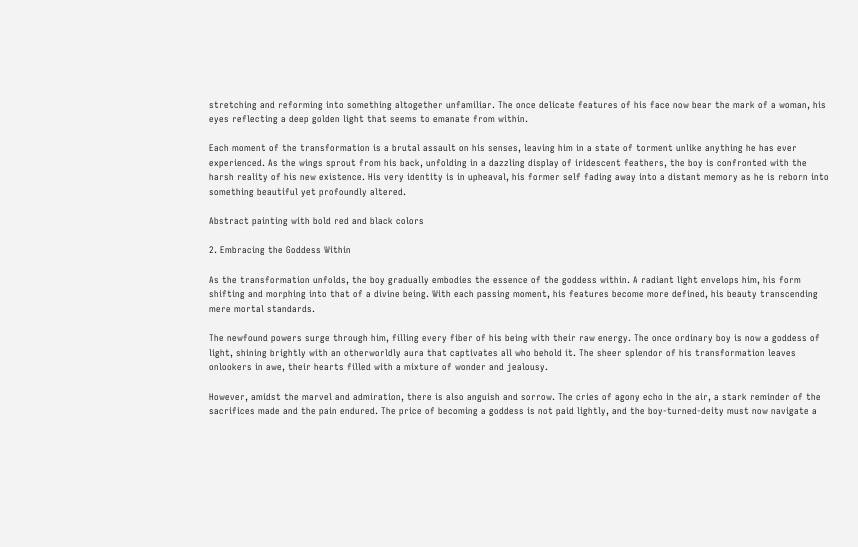stretching and reforming into something altogether unfamiliar. The once delicate features of his face now bear the mark of a woman, his eyes reflecting a deep golden light that seems to emanate from within.

Each moment of the transformation is a brutal assault on his senses, leaving him in a state of torment unlike anything he has ever experienced. As the wings sprout from his back, unfolding in a dazzling display of iridescent feathers, the boy is confronted with the harsh reality of his new existence. His very identity is in upheaval, his former self fading away into a distant memory as he is reborn into something beautiful yet profoundly altered.

Abstract painting with bold red and black colors

2. Embracing the Goddess Within

As the transformation unfolds, the boy gradually embodies the essence of the goddess within. A radiant light envelops him, his form shifting and morphing into that of a divine being. With each passing moment, his features become more defined, his beauty transcending mere mortal standards.

The newfound powers surge through him, filling every fiber of his being with their raw energy. The once ordinary boy is now a goddess of light, shining brightly with an otherworldly aura that captivates all who behold it. The sheer splendor of his transformation leaves onlookers in awe, their hearts filled with a mixture of wonder and jealousy.

However, amidst the marvel and admiration, there is also anguish and sorrow. The cries of agony echo in the air, a stark reminder of the sacrifices made and the pain endured. The price of becoming a goddess is not paid lightly, and the boy-turned-deity must now navigate a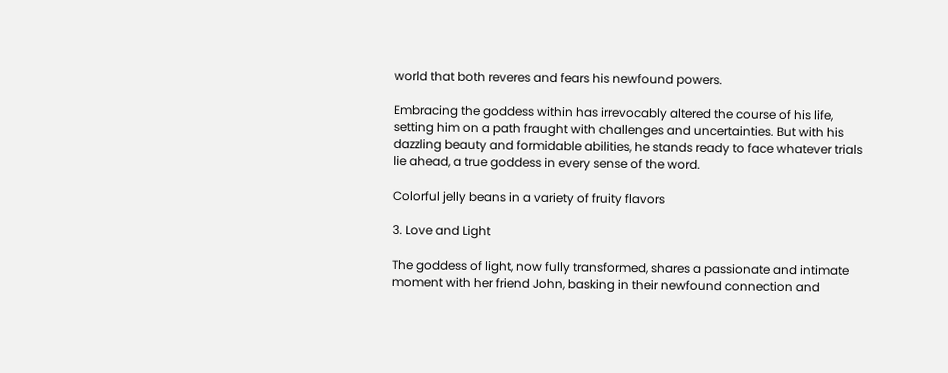world that both reveres and fears his newfound powers.

Embracing the goddess within has irrevocably altered the course of his life, setting him on a path fraught with challenges and uncertainties. But with his dazzling beauty and formidable abilities, he stands ready to face whatever trials lie ahead, a true goddess in every sense of the word.

Colorful jelly beans in a variety of fruity flavors

3. Love and Light

The goddess of light, now fully transformed, shares a passionate and intimate moment with her friend John, basking in their newfound connection and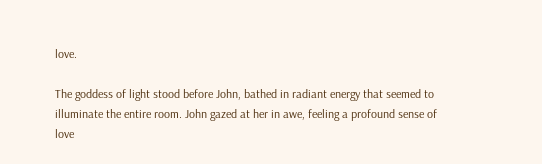love.

The goddess of light stood before John, bathed in radiant energy that seemed to illuminate the entire room. John gazed at her in awe, feeling a profound sense of love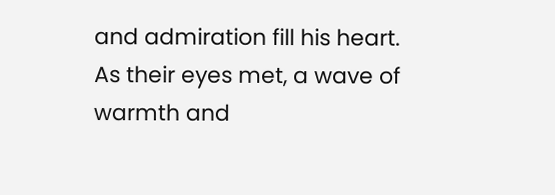and admiration fill his heart. As their eyes met, a wave of warmth and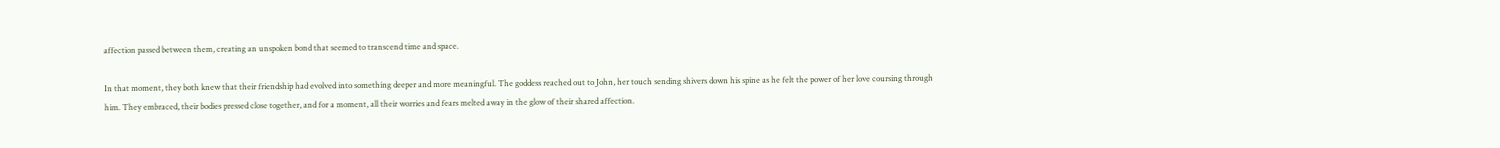affection passed between them, creating an unspoken bond that seemed to transcend time and space.

In that moment, they both knew that their friendship had evolved into something deeper and more meaningful. The goddess reached out to John, her touch sending shivers down his spine as he felt the power of her love coursing through him. They embraced, their bodies pressed close together, and for a moment, all their worries and fears melted away in the glow of their shared affection.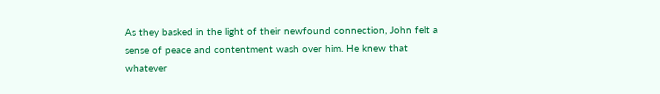As they basked in the light of their newfound connection, John felt a sense of peace and contentment wash over him. He knew that whatever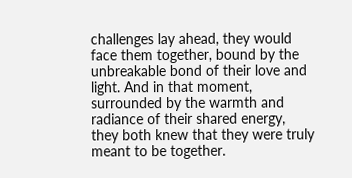challenges lay ahead, they would face them together, bound by the unbreakable bond of their love and light. And in that moment, surrounded by the warmth and radiance of their shared energy, they both knew that they were truly meant to be together.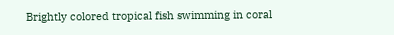Brightly colored tropical fish swimming in coral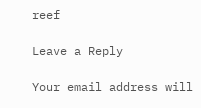reef

Leave a Reply

Your email address will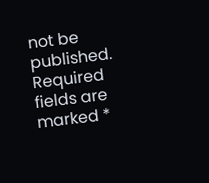not be published. Required fields are marked *